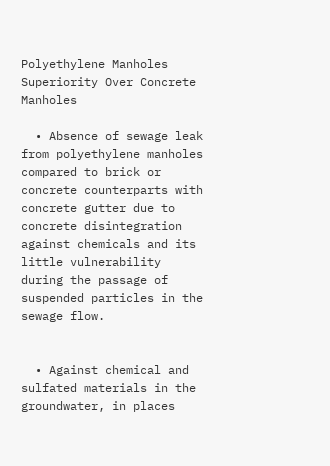Polyethylene Manholes Superiority Over Concrete Manholes

  • Absence of sewage leak from polyethylene manholes compared to brick or concrete counterparts with concrete gutter due to concrete disintegration against chemicals and its little vulnerability during the passage of suspended particles in the sewage flow.


  • Against chemical and sulfated materials in the groundwater, in places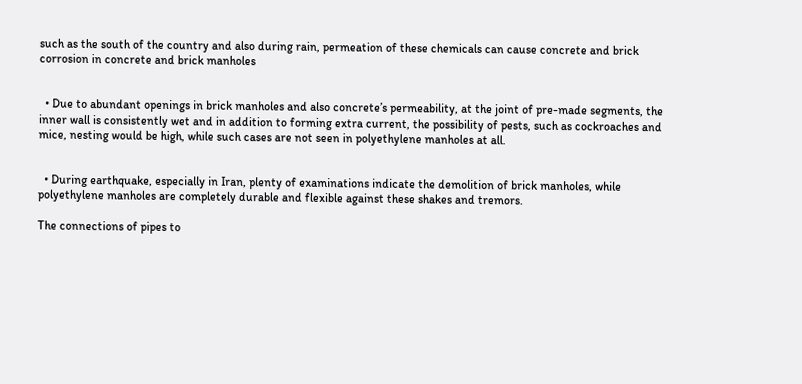such as the south of the country and also during rain, permeation of these chemicals can cause concrete and brick corrosion in concrete and brick manholes


  • Due to abundant openings in brick manholes and also concrete’s permeability, at the joint of pre-made segments, the inner wall is consistently wet and in addition to forming extra current, the possibility of pests, such as cockroaches and mice, nesting would be high, while such cases are not seen in polyethylene manholes at all.


  • During earthquake, especially in Iran, plenty of examinations indicate the demolition of brick manholes, while polyethylene manholes are completely durable and flexible against these shakes and tremors.

The connections of pipes to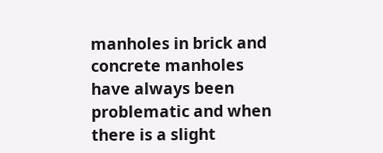manholes in brick and concrete manholes have always been problematic and when there is a slight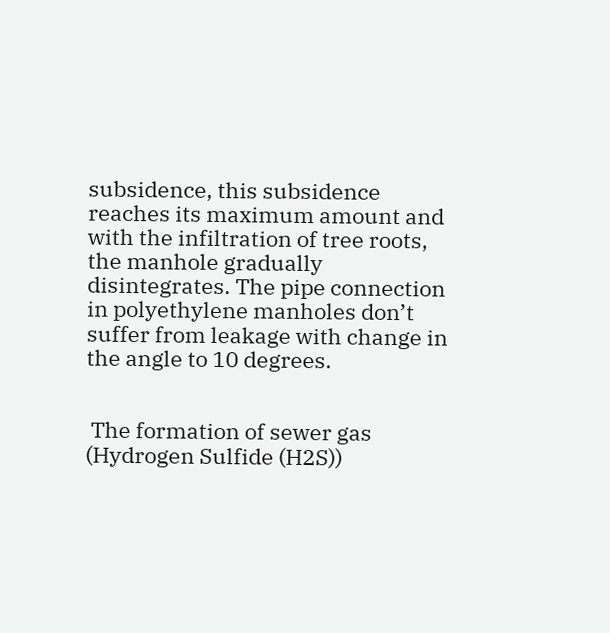subsidence, this subsidence reaches its maximum amount and with the infiltration of tree roots, the manhole gradually disintegrates. The pipe connection in polyethylene manholes don’t suffer from leakage with change in the angle to 10 degrees.


 The formation of sewer gas (Hydrogen Sulfide (H2S))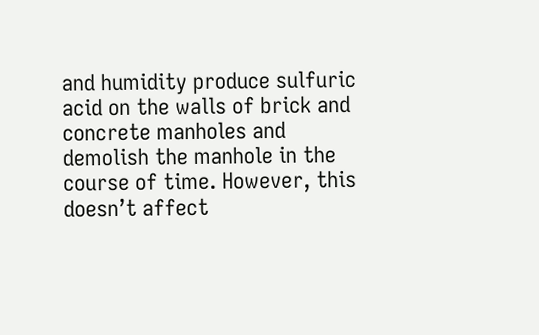and humidity produce sulfuric acid on the walls of brick and concrete manholes and demolish the manhole in the course of time. However, this doesn’t affect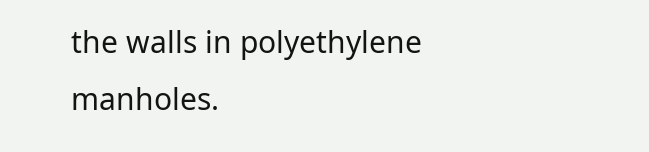the walls in polyethylene manholes.